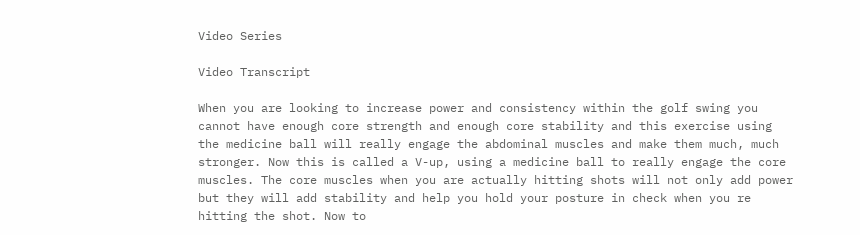Video Series

Video Transcript

When you are looking to increase power and consistency within the golf swing you cannot have enough core strength and enough core stability and this exercise using the medicine ball will really engage the abdominal muscles and make them much, much stronger. Now this is called a V-up, using a medicine ball to really engage the core muscles. The core muscles when you are actually hitting shots will not only add power but they will add stability and help you hold your posture in check when you re hitting the shot. Now to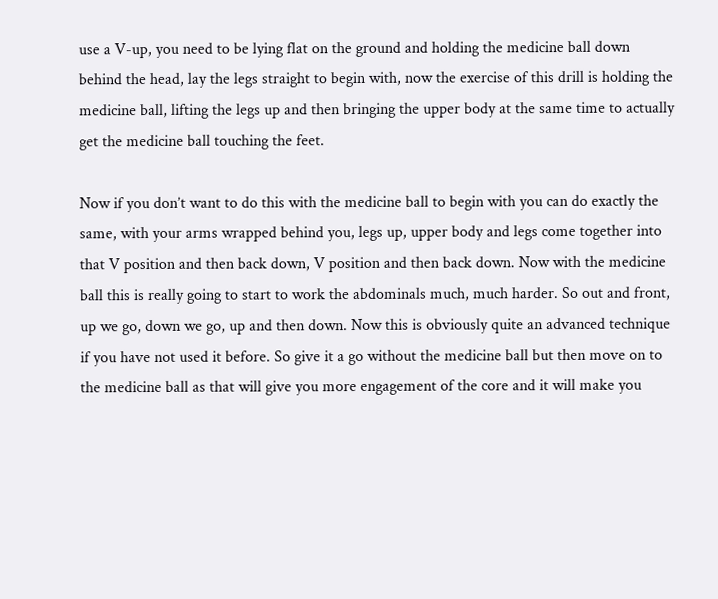use a V-up, you need to be lying flat on the ground and holding the medicine ball down behind the head, lay the legs straight to begin with, now the exercise of this drill is holding the medicine ball, lifting the legs up and then bringing the upper body at the same time to actually get the medicine ball touching the feet.

Now if you don’t want to do this with the medicine ball to begin with you can do exactly the same, with your arms wrapped behind you, legs up, upper body and legs come together into that V position and then back down, V position and then back down. Now with the medicine ball this is really going to start to work the abdominals much, much harder. So out and front, up we go, down we go, up and then down. Now this is obviously quite an advanced technique if you have not used it before. So give it a go without the medicine ball but then move on to the medicine ball as that will give you more engagement of the core and it will make you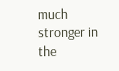much stronger in the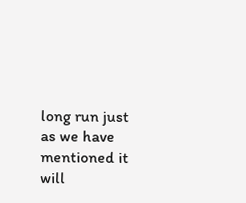long run just as we have mentioned it will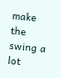make the swing a lot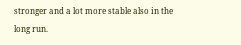stronger and a lot more stable also in the long run.